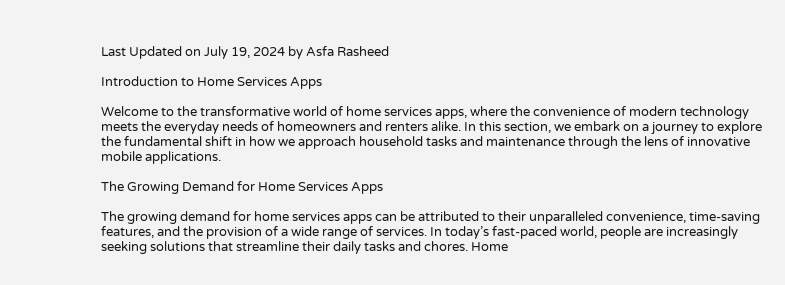Last Updated on July 19, 2024 by Asfa Rasheed

Introduction to Home Services Apps

Welcome to the transformative world of home services apps, where the convenience of modern technology meets the everyday needs of homeowners and renters alike. In this section, we embark on a journey to explore the fundamental shift in how we approach household tasks and maintenance through the lens of innovative mobile applications.

The Growing Demand for Home Services Apps

The growing demand for home services apps can be attributed to their unparalleled convenience, time-saving features, and the provision of a wide range of services. In today’s fast-paced world, people are increasingly seeking solutions that streamline their daily tasks and chores. Home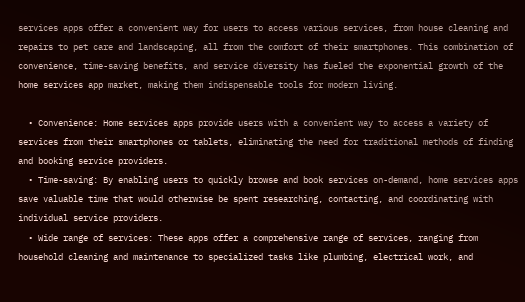services apps offer a convenient way for users to access various services, from house cleaning and repairs to pet care and landscaping, all from the comfort of their smartphones. This combination of convenience, time-saving benefits, and service diversity has fueled the exponential growth of the home services app market, making them indispensable tools for modern living.

  • Convenience: Home services apps provide users with a convenient way to access a variety of services from their smartphones or tablets, eliminating the need for traditional methods of finding and booking service providers.
  • Time-saving: By enabling users to quickly browse and book services on-demand, home services apps save valuable time that would otherwise be spent researching, contacting, and coordinating with individual service providers.
  • Wide range of services: These apps offer a comprehensive range of services, ranging from household cleaning and maintenance to specialized tasks like plumbing, electrical work, and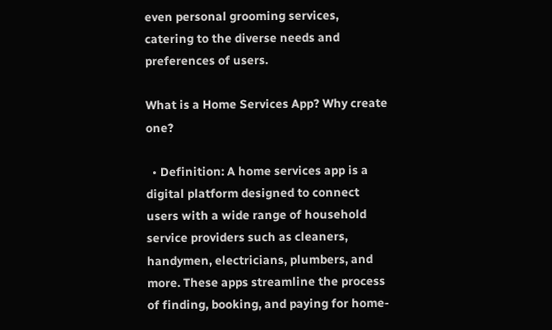even personal grooming services, catering to the diverse needs and preferences of users.

What is a Home Services App? Why create one?

  • Definition: A home services app is a digital platform designed to connect users with a wide range of household service providers such as cleaners, handymen, electricians, plumbers, and more. These apps streamline the process of finding, booking, and paying for home-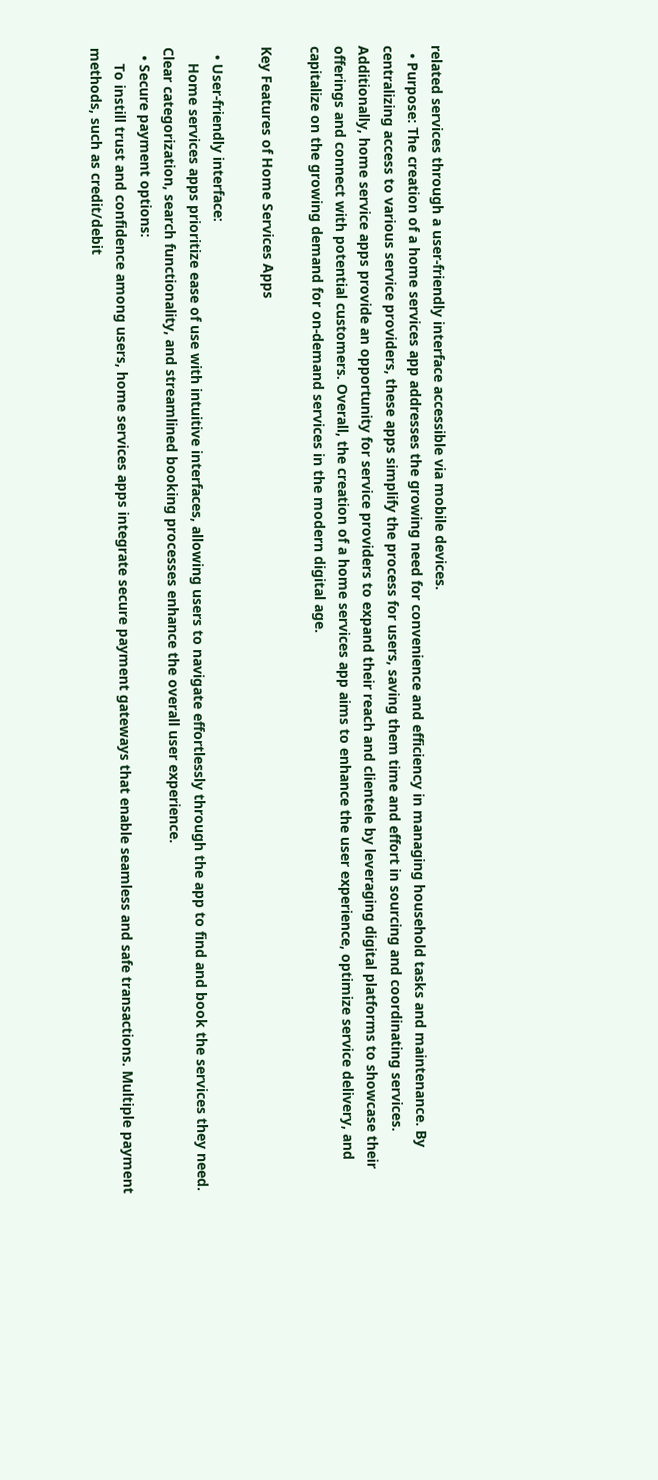related services through a user-friendly interface accessible via mobile devices.
  • Purpose: The creation of a home services app addresses the growing need for convenience and efficiency in managing household tasks and maintenance. By centralizing access to various service providers, these apps simplify the process for users, saving them time and effort in sourcing and coordinating services. Additionally, home service apps provide an opportunity for service providers to expand their reach and clientele by leveraging digital platforms to showcase their offerings and connect with potential customers. Overall, the creation of a home services app aims to enhance the user experience, optimize service delivery, and capitalize on the growing demand for on-demand services in the modern digital age.

Key Features of Home Services Apps

  • User-friendly interface:
    Home services apps prioritize ease of use with intuitive interfaces, allowing users to navigate effortlessly through the app to find and book the services they need. Clear categorization, search functionality, and streamlined booking processes enhance the overall user experience.
  • Secure payment options:
    To instill trust and confidence among users, home services apps integrate secure payment gateways that enable seamless and safe transactions. Multiple payment methods, such as credit/debit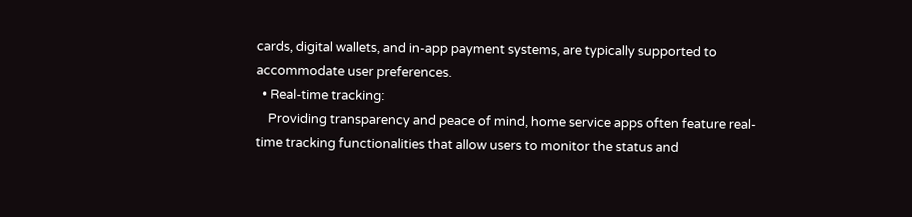cards, digital wallets, and in-app payment systems, are typically supported to accommodate user preferences.
  • Real-time tracking:
    Providing transparency and peace of mind, home service apps often feature real-time tracking functionalities that allow users to monitor the status and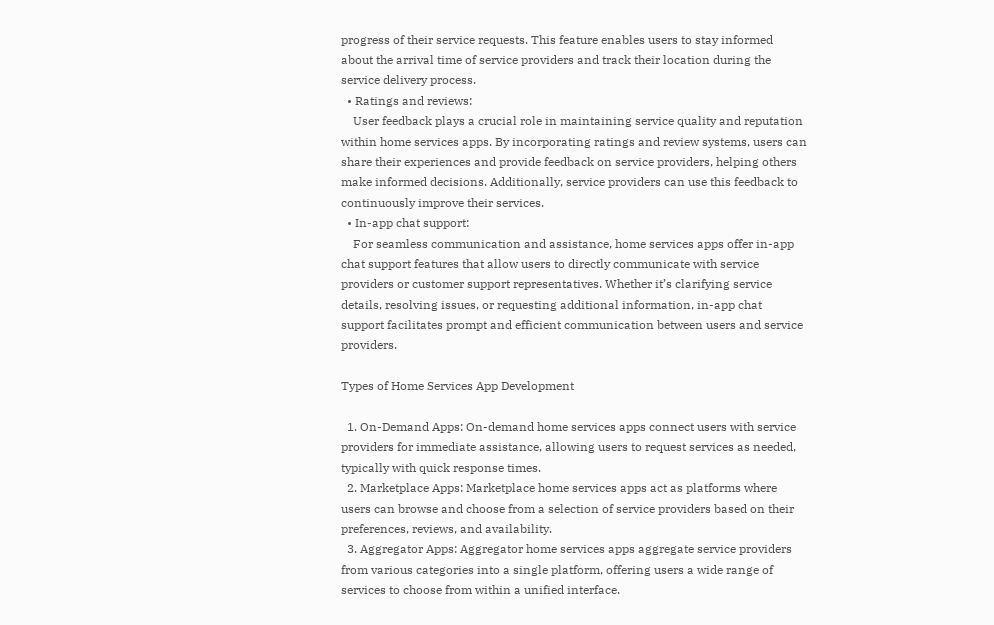progress of their service requests. This feature enables users to stay informed about the arrival time of service providers and track their location during the service delivery process.
  • Ratings and reviews:
    User feedback plays a crucial role in maintaining service quality and reputation within home services apps. By incorporating ratings and review systems, users can share their experiences and provide feedback on service providers, helping others make informed decisions. Additionally, service providers can use this feedback to continuously improve their services.
  • In-app chat support:
    For seamless communication and assistance, home services apps offer in-app chat support features that allow users to directly communicate with service providers or customer support representatives. Whether it’s clarifying service details, resolving issues, or requesting additional information, in-app chat support facilitates prompt and efficient communication between users and service providers.

Types of Home Services App Development

  1. On-Demand Apps: On-demand home services apps connect users with service providers for immediate assistance, allowing users to request services as needed, typically with quick response times.
  2. Marketplace Apps: Marketplace home services apps act as platforms where users can browse and choose from a selection of service providers based on their preferences, reviews, and availability.
  3. Aggregator Apps: Aggregator home services apps aggregate service providers from various categories into a single platform, offering users a wide range of services to choose from within a unified interface.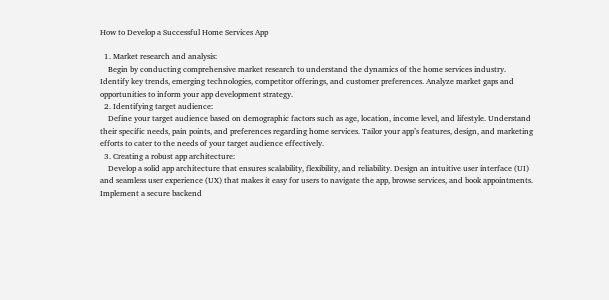How to Develop a Successful Home Services App

  1. Market research and analysis:
    Begin by conducting comprehensive market research to understand the dynamics of the home services industry. Identify key trends, emerging technologies, competitor offerings, and customer preferences. Analyze market gaps and opportunities to inform your app development strategy.
  2. Identifying target audience:
    Define your target audience based on demographic factors such as age, location, income level, and lifestyle. Understand their specific needs, pain points, and preferences regarding home services. Tailor your app’s features, design, and marketing efforts to cater to the needs of your target audience effectively.
  3. Creating a robust app architecture:
    Develop a solid app architecture that ensures scalability, flexibility, and reliability. Design an intuitive user interface (UI) and seamless user experience (UX) that makes it easy for users to navigate the app, browse services, and book appointments. Implement a secure backend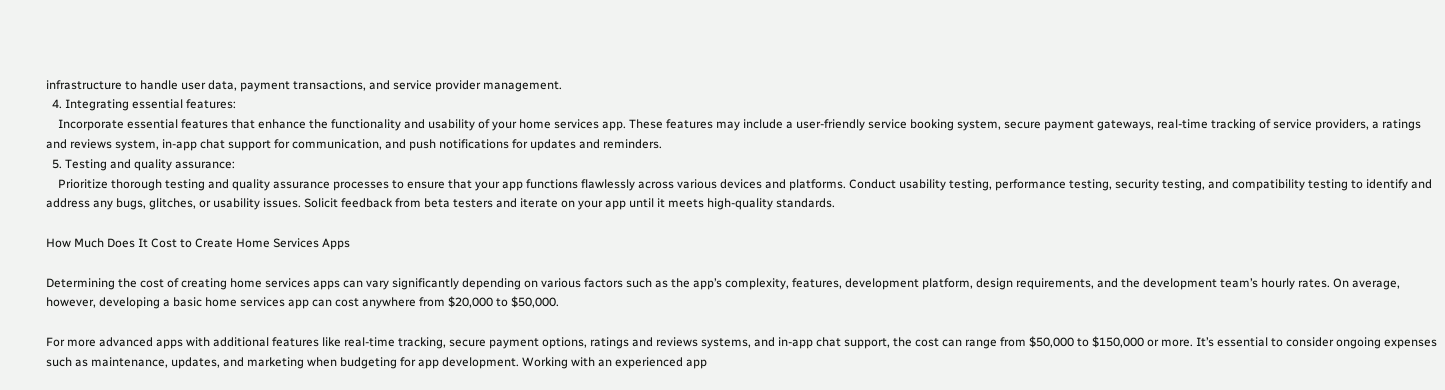infrastructure to handle user data, payment transactions, and service provider management.
  4. Integrating essential features:
    Incorporate essential features that enhance the functionality and usability of your home services app. These features may include a user-friendly service booking system, secure payment gateways, real-time tracking of service providers, a ratings and reviews system, in-app chat support for communication, and push notifications for updates and reminders.
  5. Testing and quality assurance:
    Prioritize thorough testing and quality assurance processes to ensure that your app functions flawlessly across various devices and platforms. Conduct usability testing, performance testing, security testing, and compatibility testing to identify and address any bugs, glitches, or usability issues. Solicit feedback from beta testers and iterate on your app until it meets high-quality standards.

How Much Does It Cost to Create Home Services Apps

Determining the cost of creating home services apps can vary significantly depending on various factors such as the app’s complexity, features, development platform, design requirements, and the development team’s hourly rates. On average, however, developing a basic home services app can cost anywhere from $20,000 to $50,000.

For more advanced apps with additional features like real-time tracking, secure payment options, ratings and reviews systems, and in-app chat support, the cost can range from $50,000 to $150,000 or more. It’s essential to consider ongoing expenses such as maintenance, updates, and marketing when budgeting for app development. Working with an experienced app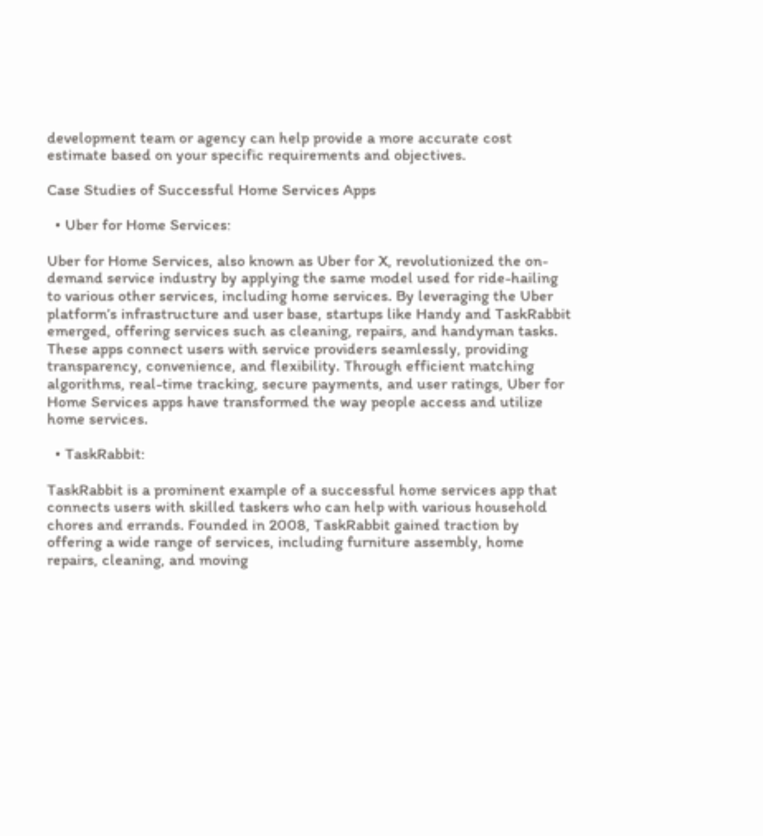development team or agency can help provide a more accurate cost estimate based on your specific requirements and objectives.

Case Studies of Successful Home Services Apps

  • Uber for Home Services:

Uber for Home Services, also known as Uber for X, revolutionized the on-demand service industry by applying the same model used for ride-hailing to various other services, including home services. By leveraging the Uber platform’s infrastructure and user base, startups like Handy and TaskRabbit emerged, offering services such as cleaning, repairs, and handyman tasks. These apps connect users with service providers seamlessly, providing transparency, convenience, and flexibility. Through efficient matching algorithms, real-time tracking, secure payments, and user ratings, Uber for Home Services apps have transformed the way people access and utilize home services.

  • TaskRabbit:

TaskRabbit is a prominent example of a successful home services app that connects users with skilled taskers who can help with various household chores and errands. Founded in 2008, TaskRabbit gained traction by offering a wide range of services, including furniture assembly, home repairs, cleaning, and moving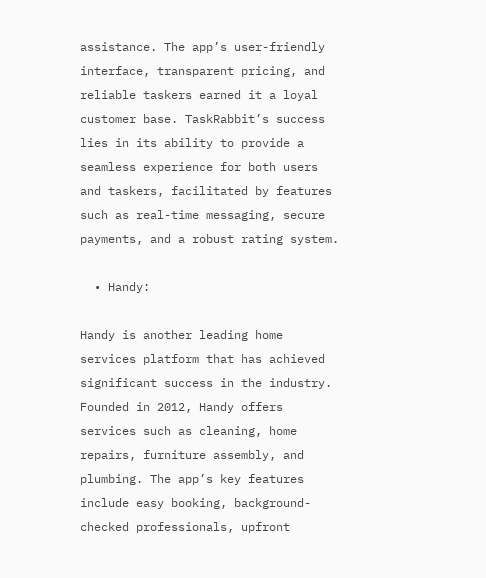assistance. The app’s user-friendly interface, transparent pricing, and reliable taskers earned it a loyal customer base. TaskRabbit’s success lies in its ability to provide a seamless experience for both users and taskers, facilitated by features such as real-time messaging, secure payments, and a robust rating system.

  • Handy:

Handy is another leading home services platform that has achieved significant success in the industry. Founded in 2012, Handy offers services such as cleaning, home repairs, furniture assembly, and plumbing. The app’s key features include easy booking, background-checked professionals, upfront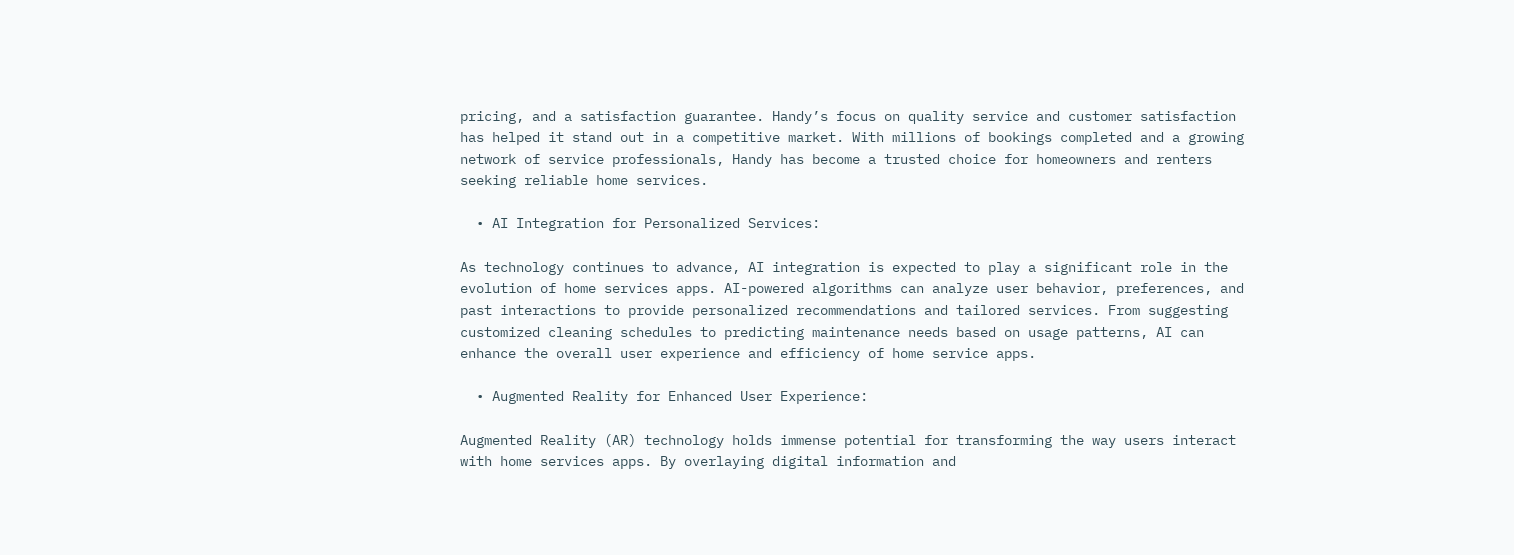pricing, and a satisfaction guarantee. Handy’s focus on quality service and customer satisfaction has helped it stand out in a competitive market. With millions of bookings completed and a growing network of service professionals, Handy has become a trusted choice for homeowners and renters seeking reliable home services.

  • AI Integration for Personalized Services:

As technology continues to advance, AI integration is expected to play a significant role in the evolution of home services apps. AI-powered algorithms can analyze user behavior, preferences, and past interactions to provide personalized recommendations and tailored services. From suggesting customized cleaning schedules to predicting maintenance needs based on usage patterns, AI can enhance the overall user experience and efficiency of home service apps.

  • Augmented Reality for Enhanced User Experience:

Augmented Reality (AR) technology holds immense potential for transforming the way users interact with home services apps. By overlaying digital information and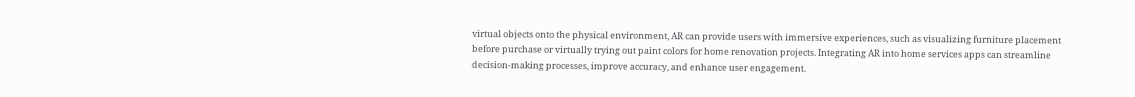virtual objects onto the physical environment, AR can provide users with immersive experiences, such as visualizing furniture placement before purchase or virtually trying out paint colors for home renovation projects. Integrating AR into home services apps can streamline decision-making processes, improve accuracy, and enhance user engagement.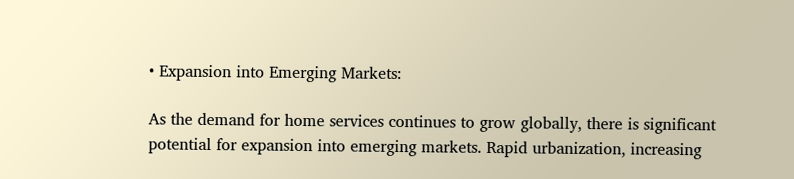• Expansion into Emerging Markets:

As the demand for home services continues to grow globally, there is significant potential for expansion into emerging markets. Rapid urbanization, increasing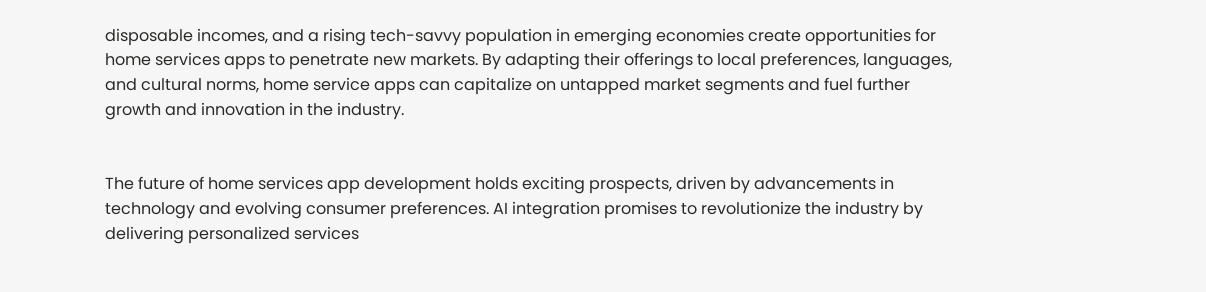disposable incomes, and a rising tech-savvy population in emerging economies create opportunities for home services apps to penetrate new markets. By adapting their offerings to local preferences, languages, and cultural norms, home service apps can capitalize on untapped market segments and fuel further growth and innovation in the industry.


The future of home services app development holds exciting prospects, driven by advancements in technology and evolving consumer preferences. AI integration promises to revolutionize the industry by delivering personalized services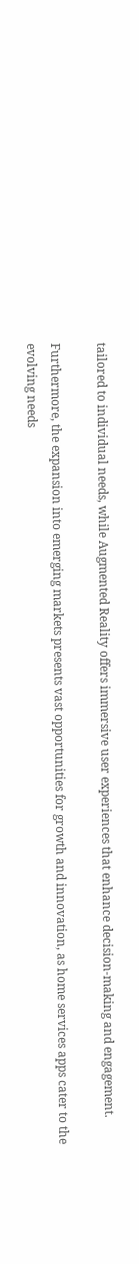tailored to individual needs, while Augmented Reality offers immersive user experiences that enhance decision-making and engagement.

Furthermore, the expansion into emerging markets presents vast opportunities for growth and innovation, as home services apps cater to the evolving needs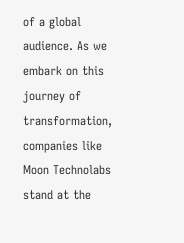of a global audience. As we embark on this journey of transformation, companies like Moon Technolabs stand at the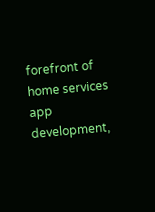forefront of home services app development,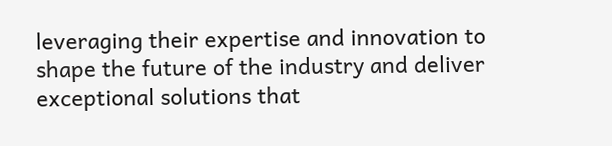leveraging their expertise and innovation to shape the future of the industry and deliver exceptional solutions that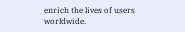enrich the lives of users worldwide.